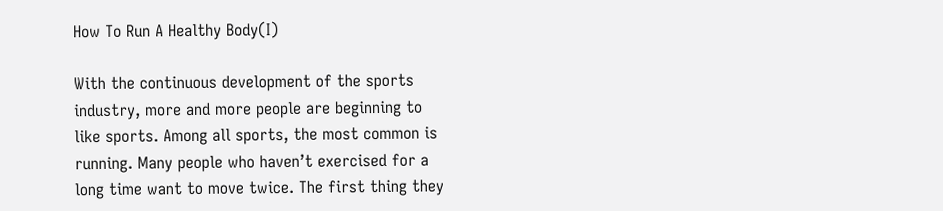How To Run A Healthy Body(I)

With the continuous development of the sports industry, more and more people are beginning to like sports. Among all sports, the most common is running. Many people who haven’t exercised for a long time want to move twice. The first thing they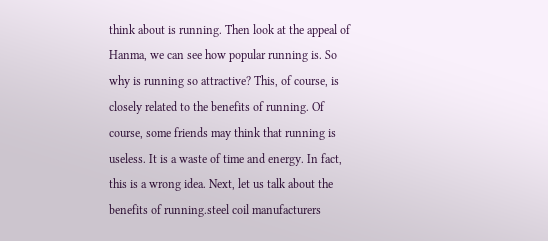think about is running. Then look at the appeal of Hanma, we can see how popular running is. So why is running so attractive? This, of course, is closely related to the benefits of running. Of course, some friends may think that running is useless. It is a waste of time and energy. In fact, this is a wrong idea. Next, let us talk about the benefits of running.steel coil manufacturers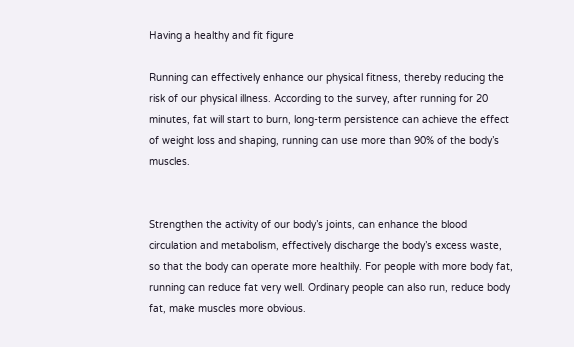Having a healthy and fit figure

Running can effectively enhance our physical fitness, thereby reducing the risk of our physical illness. According to the survey, after running for 20 minutes, fat will start to burn, long-term persistence can achieve the effect of weight loss and shaping, running can use more than 90% of the body’s muscles.


Strengthen the activity of our body’s joints, can enhance the blood circulation and metabolism, effectively discharge the body’s excess waste, so that the body can operate more healthily. For people with more body fat, running can reduce fat very well. Ordinary people can also run, reduce body fat, make muscles more obvious.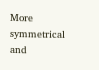More symmetrical and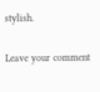stylish.

Leave your comment